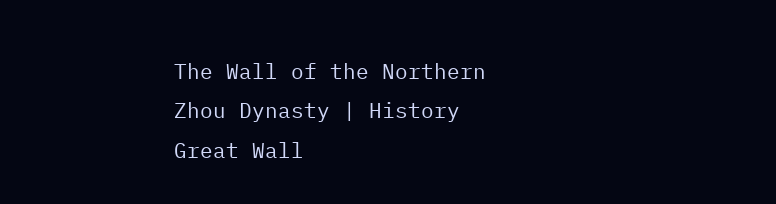The Wall of the Northern Zhou Dynasty | History
Great Wall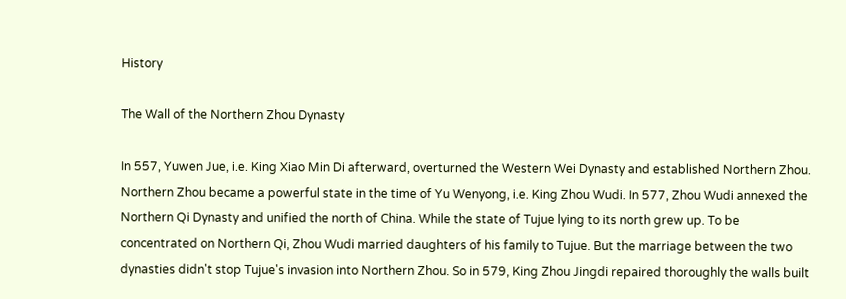History

The Wall of the Northern Zhou Dynasty

In 557, Yuwen Jue, i.e. King Xiao Min Di afterward, overturned the Western Wei Dynasty and established Northern Zhou. Northern Zhou became a powerful state in the time of Yu Wenyong, i.e. King Zhou Wudi. In 577, Zhou Wudi annexed the Northern Qi Dynasty and unified the north of China. While the state of Tujue lying to its north grew up. To be concentrated on Northern Qi, Zhou Wudi married daughters of his family to Tujue. But the marriage between the two dynasties didn't stop Tujue's invasion into Northern Zhou. So in 579, King Zhou Jingdi repaired thoroughly the walls built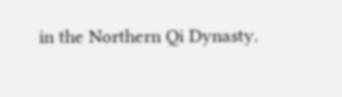in the Northern Qi Dynasty.